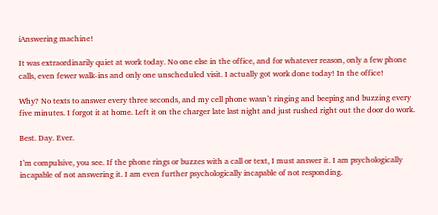iAnswering machine!

It was extraordinarily quiet at work today. No one else in the office, and for whatever reason, only a few phone calls, even fewer walk-ins and only one unscheduled visit. I actually got work done today! In the office!

Why? No texts to answer every three seconds, and my cell phone wasn’t ringing and beeping and buzzing every five minutes. I forgot it at home. Left it on the charger late last night and just rushed right out the door do work.

Best. Day. Ever.

I’m compulsive, you see. If the phone rings or buzzes with a call or text, I must answer it. I am psychologically incapable of not answering it. I am even further psychologically incapable of not responding.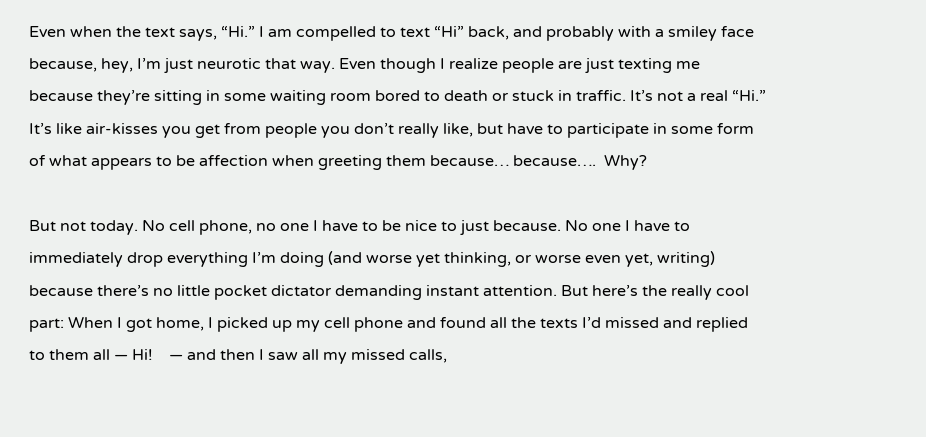Even when the text says, “Hi.” I am compelled to text “Hi” back, and probably with a smiley face because, hey, I’m just neurotic that way. Even though I realize people are just texting me because they’re sitting in some waiting room bored to death or stuck in traffic. It’s not a real “Hi.” It’s like air-kisses you get from people you don’t really like, but have to participate in some form of what appears to be affection when greeting them because… because….  Why?

But not today. No cell phone, no one I have to be nice to just because. No one I have to immediately drop everything I’m doing (and worse yet thinking, or worse even yet, writing) because there’s no little pocket dictator demanding instant attention. But here’s the really cool part: When I got home, I picked up my cell phone and found all the texts I’d missed and replied to them all — Hi!    — and then I saw all my missed calls,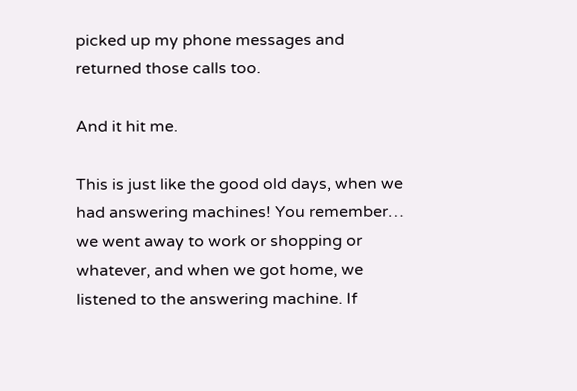picked up my phone messages and returned those calls too.

And it hit me.

This is just like the good old days, when we had answering machines! You remember… we went away to work or shopping or whatever, and when we got home, we listened to the answering machine. If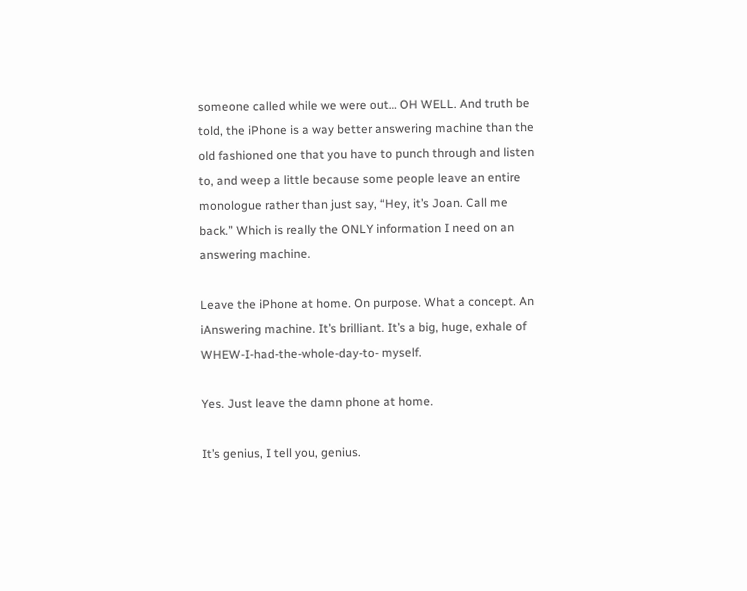someone called while we were out… OH WELL. And truth be told, the iPhone is a way better answering machine than the old fashioned one that you have to punch through and listen to, and weep a little because some people leave an entire monologue rather than just say, “Hey, it’s Joan. Call me back.” Which is really the ONLY information I need on an answering machine.

Leave the iPhone at home. On purpose. What a concept. An iAnswering machine. It’s brilliant. It’s a big, huge, exhale of WHEW-I-had-the-whole-day-to- myself.

Yes. Just leave the damn phone at home.

It’s genius, I tell you, genius.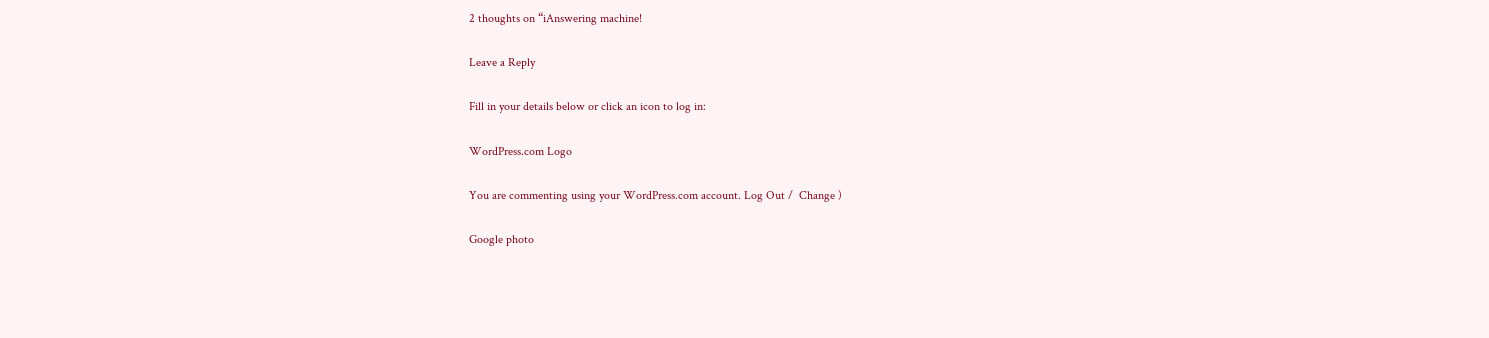2 thoughts on “iAnswering machine!

Leave a Reply

Fill in your details below or click an icon to log in:

WordPress.com Logo

You are commenting using your WordPress.com account. Log Out /  Change )

Google photo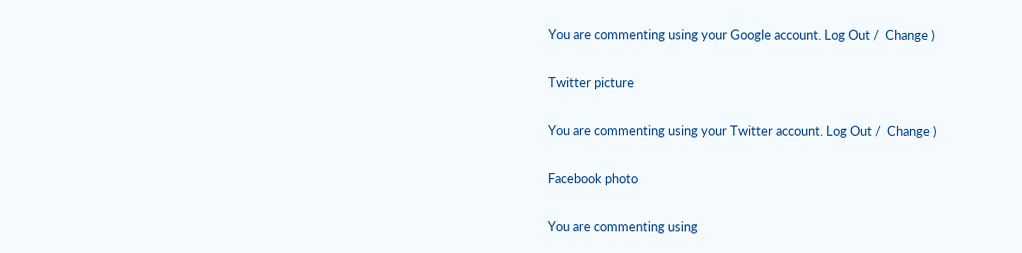You are commenting using your Google account. Log Out /  Change )

Twitter picture

You are commenting using your Twitter account. Log Out /  Change )

Facebook photo

You are commenting using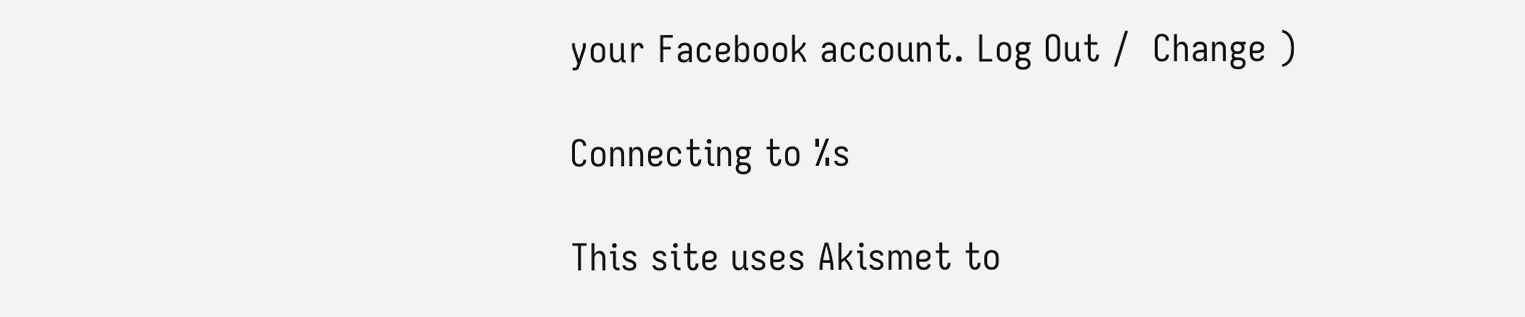your Facebook account. Log Out /  Change )

Connecting to %s

This site uses Akismet to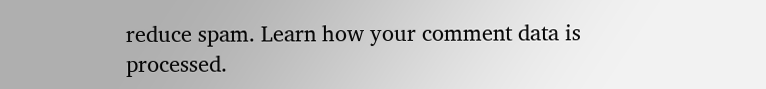reduce spam. Learn how your comment data is processed.